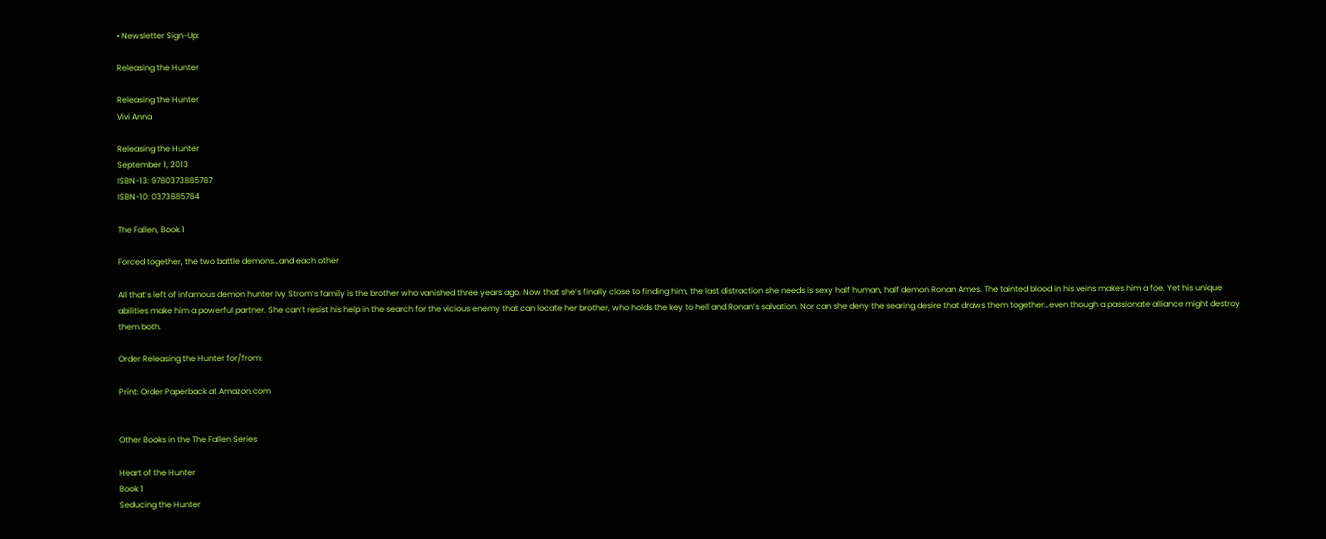• Newsletter Sign-Up:

Releasing the Hunter

Releasing the Hunter
Vivi Anna

Releasing the Hunter
September 1, 2013
ISBN-13: 9780373885787
ISBN-10: 0373885784

The Fallen, Book 1

Forced together, the two battle demons…and each other

All that’s left of infamous demon hunter Ivy Strom’s family is the brother who vanished three years ago. Now that she’s finally close to finding him, the last distraction she needs is sexy half human, half demon Ronan Ames. The tainted blood in his veins makes him a foe. Yet his unique abilities make him a powerful partner. She can’t resist his help in the search for the vicious enemy that can locate her brother, who holds the key to hell and Ronan’s salvation. Nor can she deny the searing desire that draws them together…even though a passionate alliance might destroy them both.

Order Releasing the Hunter for/from:

Print: Order Paperback at Amazon.com


Other Books in the The Fallen Series

Heart of the Hunter
Book 1
Seducing the Hunter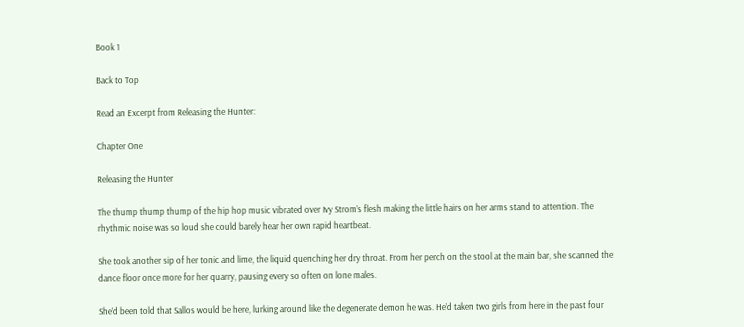Book 1

Back to Top

Read an Excerpt from Releasing the Hunter:

Chapter One

Releasing the Hunter

The thump thump thump of the hip hop music vibrated over Ivy Strom’s flesh making the little hairs on her arms stand to attention. The rhythmic noise was so loud she could barely hear her own rapid heartbeat.

She took another sip of her tonic and lime, the liquid quenching her dry throat. From her perch on the stool at the main bar, she scanned the dance floor once more for her quarry, pausing every so often on lone males.

She’d been told that Sallos would be here, lurking around like the degenerate demon he was. He’d taken two girls from here in the past four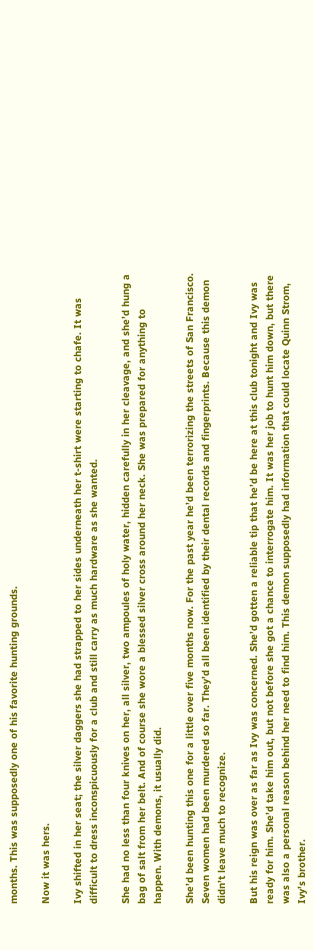months. This was supposedly one of his favorite hunting grounds.

Now it was hers.

Ivy shifted in her seat; the silver daggers she had strapped to her sides underneath her t-shirt were starting to chafe. It was difficult to dress inconspicuously for a club and still carry as much hardware as she wanted.

She had no less than four knives on her, all silver, two ampoules of holy water, hidden carefully in her cleavage, and she’d hung a bag of salt from her belt. And of course she wore a blessed silver cross around her neck. She was prepared for anything to happen. With demons, it usually did.

She’d been hunting this one for a little over five months now. For the past year he’d been terrorizing the streets of San Francisco. Seven women had been murdered so far. They’d all been identified by their dental records and fingerprints. Because this demon didn’t leave much to recognize.

But his reign was over as far as Ivy was concerned. She’d gotten a reliable tip that he’d be here at this club tonight and Ivy was ready for him. She’d take him out, but not before she got a chance to interrogate him. It was her job to hunt him down, but there was also a personal reason behind her need to find him. This demon supposedly had information that could locate Quinn Strom, Ivy’s brother.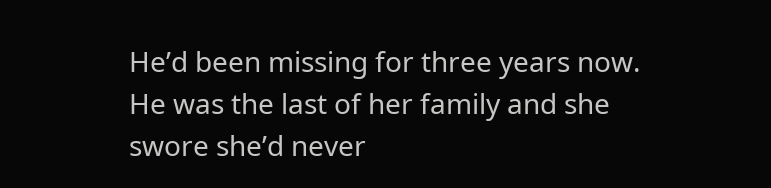He’d been missing for three years now. He was the last of her family and she swore she’d never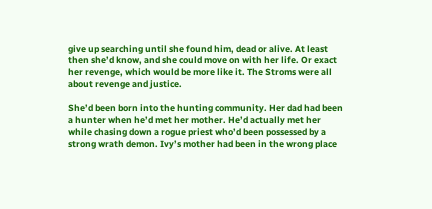give up searching until she found him, dead or alive. At least then she’d know, and she could move on with her life. Or exact her revenge, which would be more like it. The Stroms were all about revenge and justice.

She’d been born into the hunting community. Her dad had been a hunter when he’d met her mother. He’d actually met her while chasing down a rogue priest who’d been possessed by a strong wrath demon. Ivy’s mother had been in the wrong place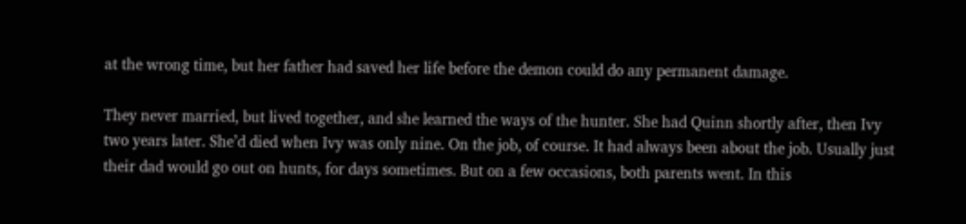at the wrong time, but her father had saved her life before the demon could do any permanent damage.

They never married, but lived together, and she learned the ways of the hunter. She had Quinn shortly after, then Ivy two years later. She’d died when Ivy was only nine. On the job, of course. It had always been about the job. Usually just their dad would go out on hunts, for days sometimes. But on a few occasions, both parents went. In this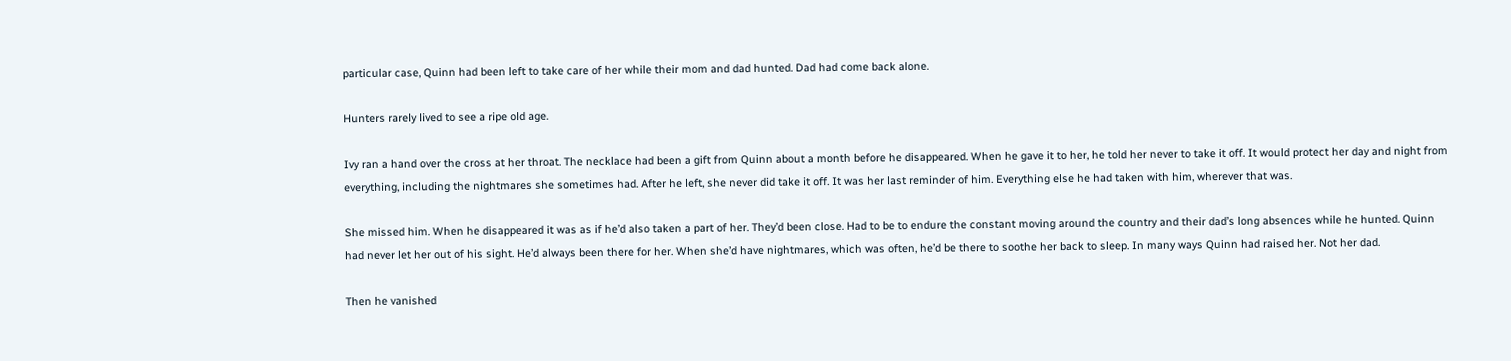particular case, Quinn had been left to take care of her while their mom and dad hunted. Dad had come back alone.

Hunters rarely lived to see a ripe old age.

Ivy ran a hand over the cross at her throat. The necklace had been a gift from Quinn about a month before he disappeared. When he gave it to her, he told her never to take it off. It would protect her day and night from everything, including the nightmares she sometimes had. After he left, she never did take it off. It was her last reminder of him. Everything else he had taken with him, wherever that was.

She missed him. When he disappeared it was as if he’d also taken a part of her. They’d been close. Had to be to endure the constant moving around the country and their dad’s long absences while he hunted. Quinn had never let her out of his sight. He’d always been there for her. When she’d have nightmares, which was often, he’d be there to soothe her back to sleep. In many ways Quinn had raised her. Not her dad.

Then he vanished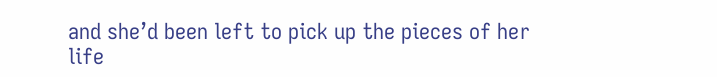and she’d been left to pick up the pieces of her life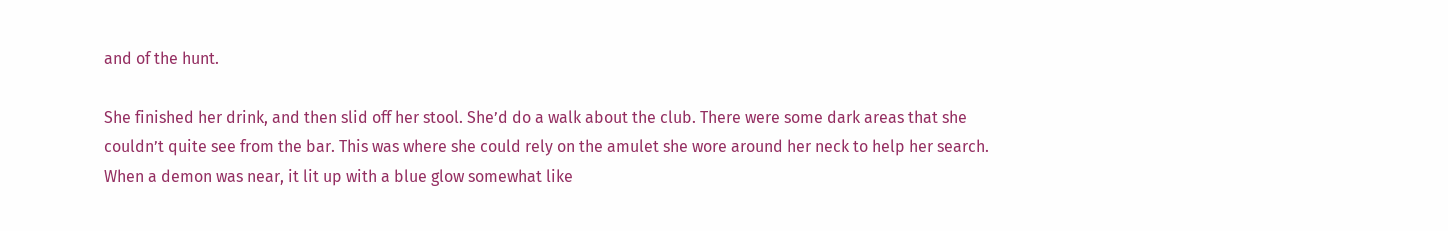and of the hunt.

She finished her drink, and then slid off her stool. She’d do a walk about the club. There were some dark areas that she couldn’t quite see from the bar. This was where she could rely on the amulet she wore around her neck to help her search. When a demon was near, it lit up with a blue glow somewhat like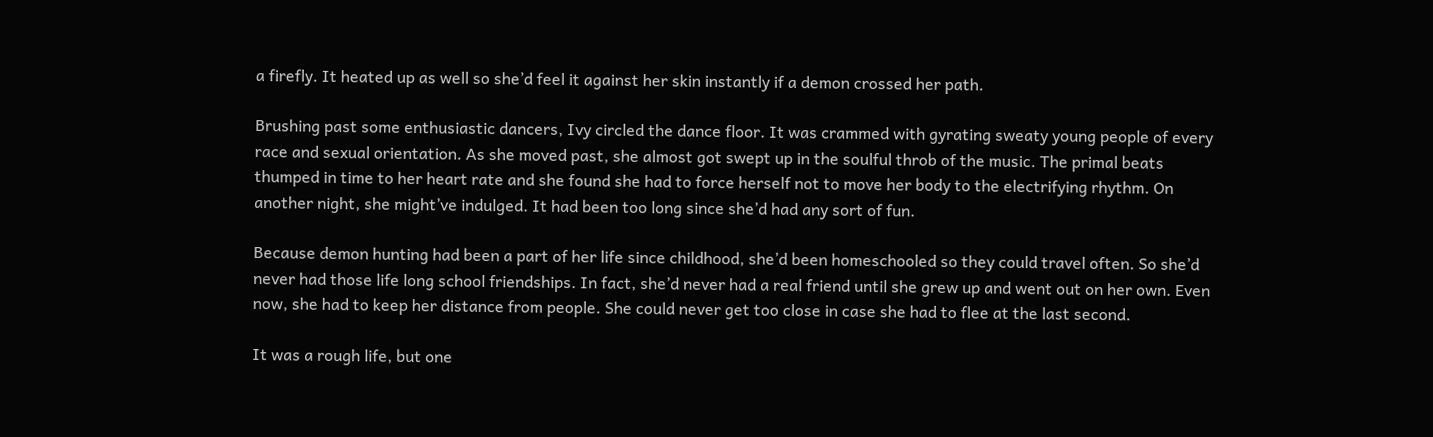a firefly. It heated up as well so she’d feel it against her skin instantly if a demon crossed her path.

Brushing past some enthusiastic dancers, Ivy circled the dance floor. It was crammed with gyrating sweaty young people of every race and sexual orientation. As she moved past, she almost got swept up in the soulful throb of the music. The primal beats thumped in time to her heart rate and she found she had to force herself not to move her body to the electrifying rhythm. On another night, she might’ve indulged. It had been too long since she’d had any sort of fun.

Because demon hunting had been a part of her life since childhood, she’d been homeschooled so they could travel often. So she’d never had those life long school friendships. In fact, she’d never had a real friend until she grew up and went out on her own. Even now, she had to keep her distance from people. She could never get too close in case she had to flee at the last second.

It was a rough life, but one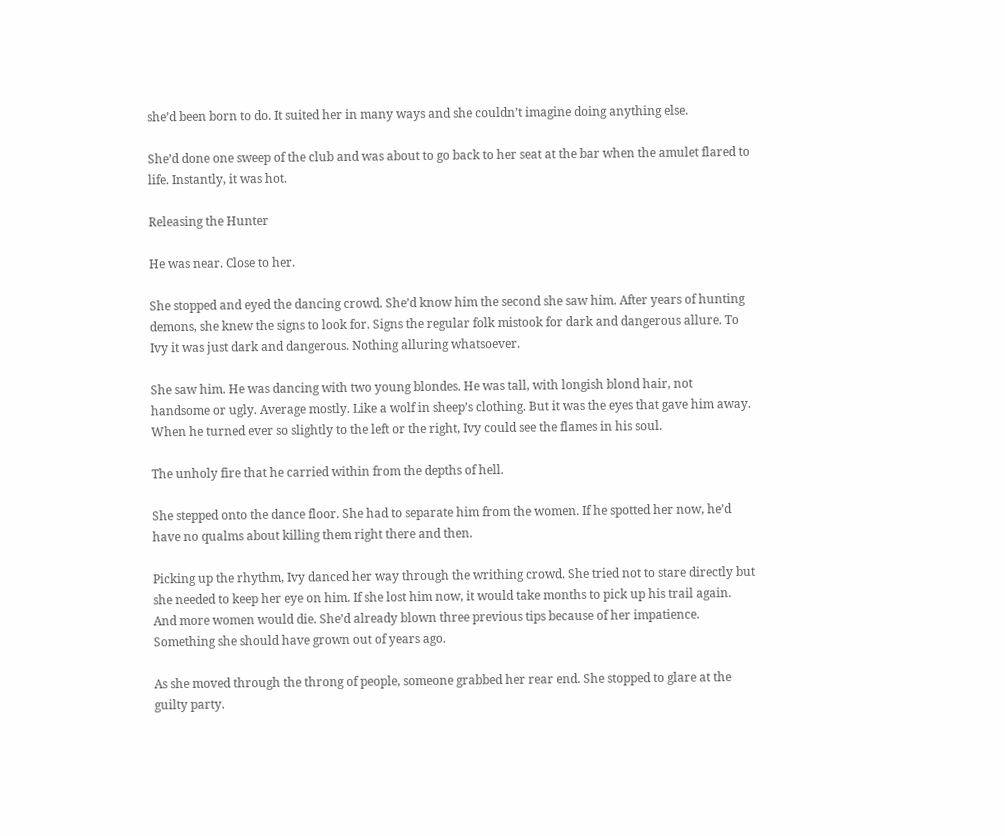she’d been born to do. It suited her in many ways and she couldn’t imagine doing anything else.

She’d done one sweep of the club and was about to go back to her seat at the bar when the amulet flared to life. Instantly, it was hot.

Releasing the Hunter

He was near. Close to her.

She stopped and eyed the dancing crowd. She’d know him the second she saw him. After years of hunting demons, she knew the signs to look for. Signs the regular folk mistook for dark and dangerous allure. To Ivy it was just dark and dangerous. Nothing alluring whatsoever.

She saw him. He was dancing with two young blondes. He was tall, with longish blond hair, not handsome or ugly. Average mostly. Like a wolf in sheep’s clothing. But it was the eyes that gave him away. When he turned ever so slightly to the left or the right, Ivy could see the flames in his soul.

The unholy fire that he carried within from the depths of hell.

She stepped onto the dance floor. She had to separate him from the women. If he spotted her now, he’d have no qualms about killing them right there and then.

Picking up the rhythm, Ivy danced her way through the writhing crowd. She tried not to stare directly but she needed to keep her eye on him. If she lost him now, it would take months to pick up his trail again. And more women would die. She’d already blown three previous tips because of her impatience. Something she should have grown out of years ago.

As she moved through the throng of people, someone grabbed her rear end. She stopped to glare at the guilty party.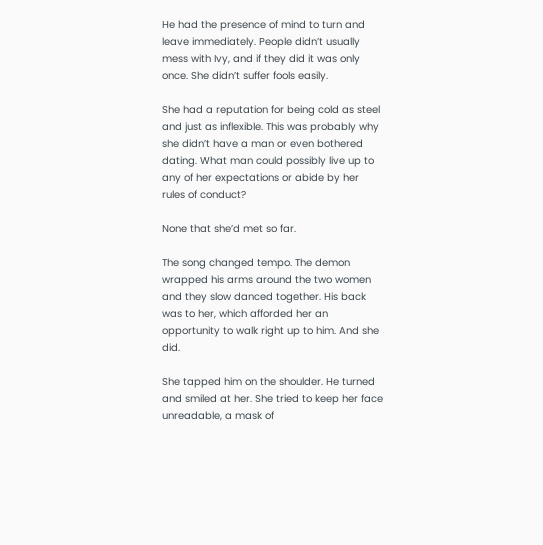He had the presence of mind to turn and leave immediately. People didn’t usually mess with Ivy, and if they did it was only once. She didn’t suffer fools easily.

She had a reputation for being cold as steel and just as inflexible. This was probably why she didn’t have a man or even bothered dating. What man could possibly live up to any of her expectations or abide by her rules of conduct?

None that she’d met so far.

The song changed tempo. The demon wrapped his arms around the two women and they slow danced together. His back was to her, which afforded her an opportunity to walk right up to him. And she did.

She tapped him on the shoulder. He turned and smiled at her. She tried to keep her face unreadable, a mask of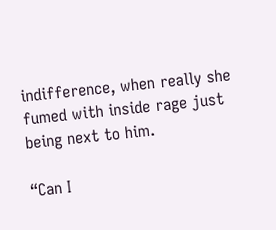indifference, when really she fumed with inside rage just being next to him.

“Can I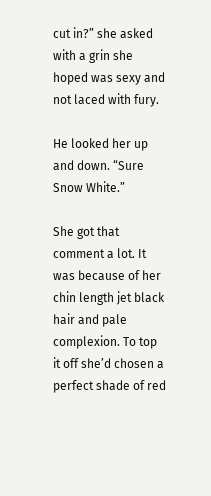cut in?” she asked with a grin she hoped was sexy and not laced with fury.

He looked her up and down. “Sure Snow White.”

She got that comment a lot. It was because of her chin length jet black hair and pale complexion. To top it off she’d chosen a perfect shade of red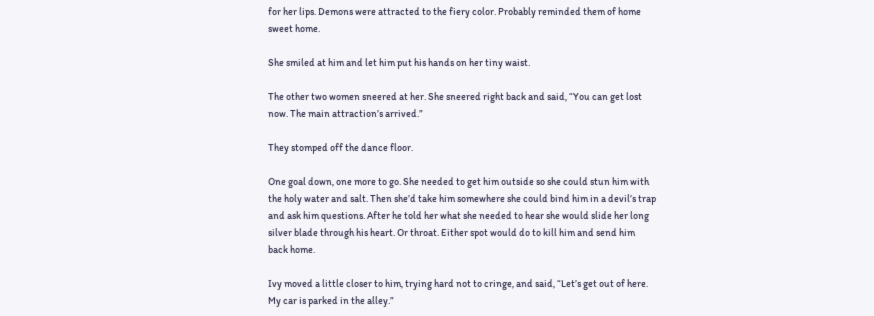for her lips. Demons were attracted to the fiery color. Probably reminded them of home sweet home.

She smiled at him and let him put his hands on her tiny waist.

The other two women sneered at her. She sneered right back and said, “You can get lost now. The main attraction’s arrived.”

They stomped off the dance floor.

One goal down, one more to go. She needed to get him outside so she could stun him with the holy water and salt. Then she’d take him somewhere she could bind him in a devil’s trap and ask him questions. After he told her what she needed to hear she would slide her long silver blade through his heart. Or throat. Either spot would do to kill him and send him back home.

Ivy moved a little closer to him, trying hard not to cringe, and said, “Let’s get out of here. My car is parked in the alley.”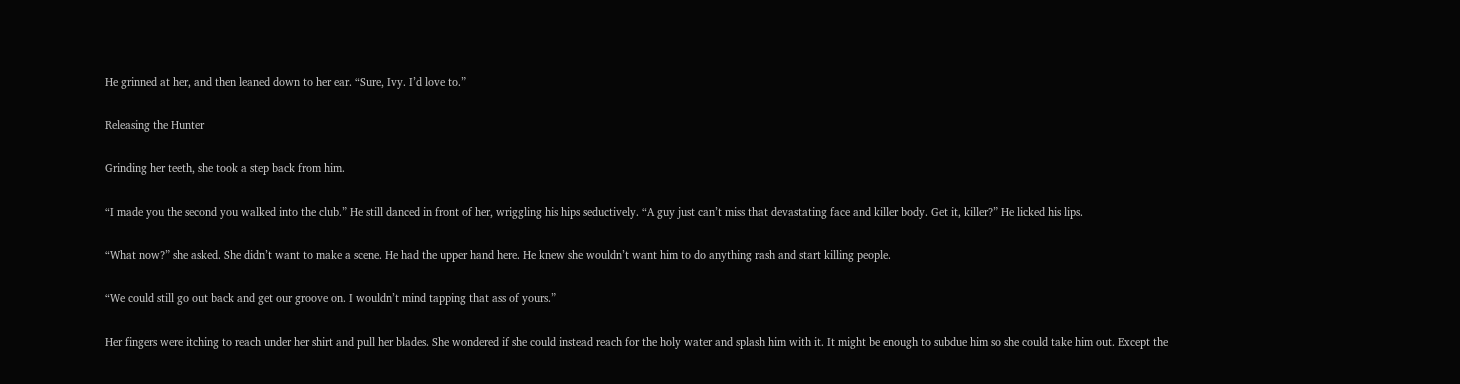He grinned at her, and then leaned down to her ear. “Sure, Ivy. I’d love to.”

Releasing the Hunter

Grinding her teeth, she took a step back from him.

“I made you the second you walked into the club.” He still danced in front of her, wriggling his hips seductively. “A guy just can’t miss that devastating face and killer body. Get it, killer?” He licked his lips.

“What now?” she asked. She didn’t want to make a scene. He had the upper hand here. He knew she wouldn’t want him to do anything rash and start killing people.

“We could still go out back and get our groove on. I wouldn’t mind tapping that ass of yours.”

Her fingers were itching to reach under her shirt and pull her blades. She wondered if she could instead reach for the holy water and splash him with it. It might be enough to subdue him so she could take him out. Except the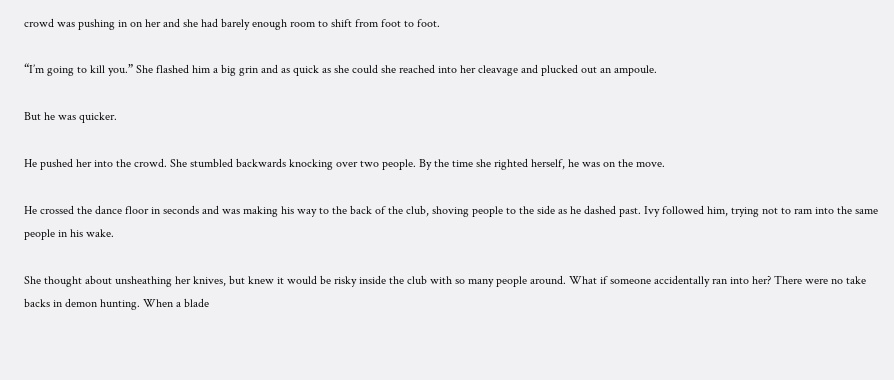crowd was pushing in on her and she had barely enough room to shift from foot to foot.

“I’m going to kill you.” She flashed him a big grin and as quick as she could she reached into her cleavage and plucked out an ampoule.

But he was quicker.

He pushed her into the crowd. She stumbled backwards knocking over two people. By the time she righted herself, he was on the move.

He crossed the dance floor in seconds and was making his way to the back of the club, shoving people to the side as he dashed past. Ivy followed him, trying not to ram into the same people in his wake.

She thought about unsheathing her knives, but knew it would be risky inside the club with so many people around. What if someone accidentally ran into her? There were no take backs in demon hunting. When a blade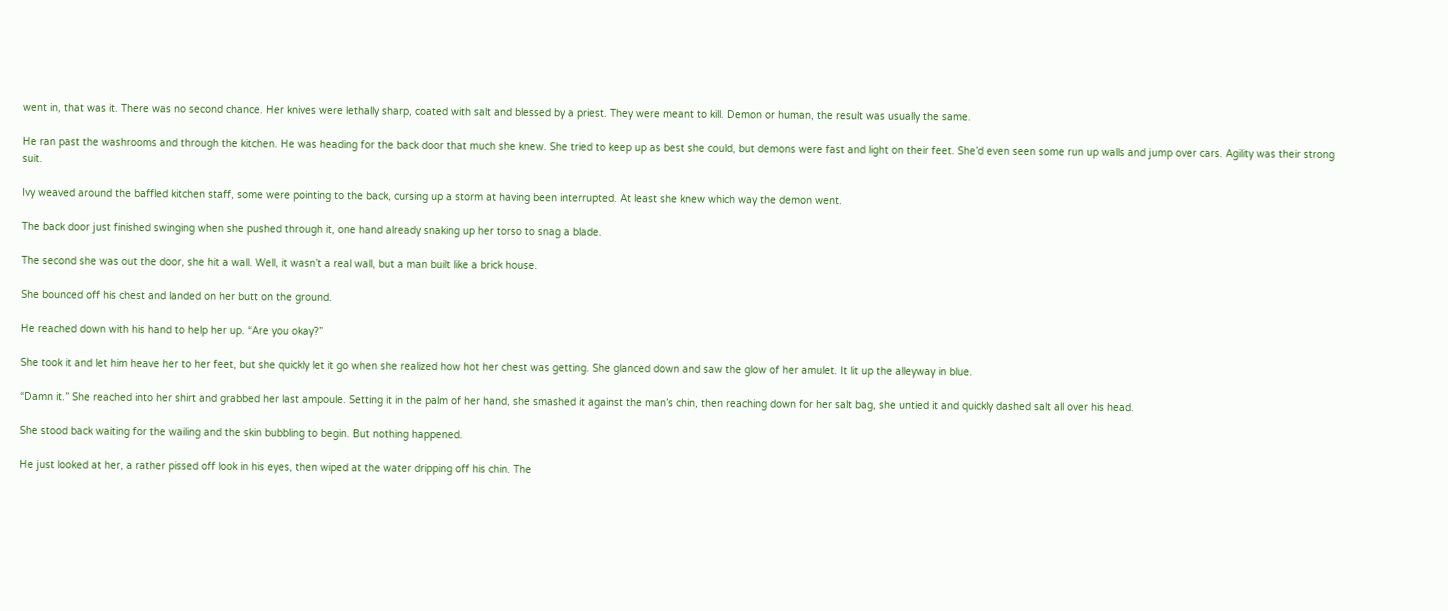went in, that was it. There was no second chance. Her knives were lethally sharp, coated with salt and blessed by a priest. They were meant to kill. Demon or human, the result was usually the same.

He ran past the washrooms and through the kitchen. He was heading for the back door that much she knew. She tried to keep up as best she could, but demons were fast and light on their feet. She’d even seen some run up walls and jump over cars. Agility was their strong suit.

Ivy weaved around the baffled kitchen staff, some were pointing to the back, cursing up a storm at having been interrupted. At least she knew which way the demon went.

The back door just finished swinging when she pushed through it, one hand already snaking up her torso to snag a blade.

The second she was out the door, she hit a wall. Well, it wasn’t a real wall, but a man built like a brick house.

She bounced off his chest and landed on her butt on the ground.

He reached down with his hand to help her up. “Are you okay?”

She took it and let him heave her to her feet, but she quickly let it go when she realized how hot her chest was getting. She glanced down and saw the glow of her amulet. It lit up the alleyway in blue.

“Damn it.” She reached into her shirt and grabbed her last ampoule. Setting it in the palm of her hand, she smashed it against the man’s chin, then reaching down for her salt bag, she untied it and quickly dashed salt all over his head.

She stood back waiting for the wailing and the skin bubbling to begin. But nothing happened.

He just looked at her, a rather pissed off look in his eyes, then wiped at the water dripping off his chin. The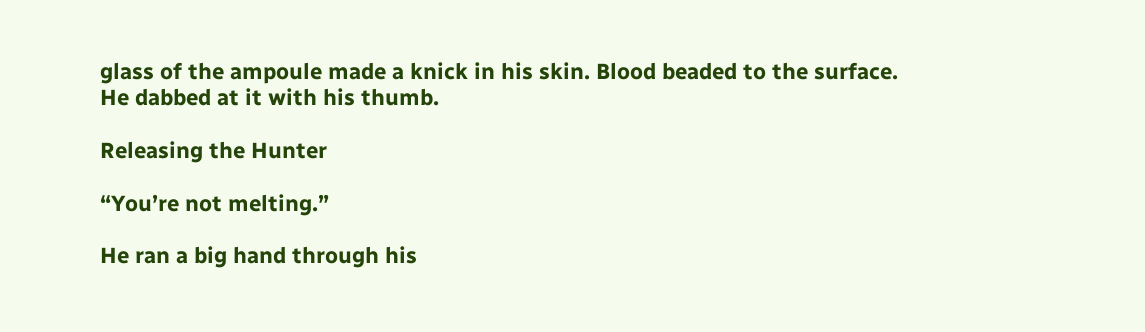glass of the ampoule made a knick in his skin. Blood beaded to the surface. He dabbed at it with his thumb.

Releasing the Hunter

“You’re not melting.”

He ran a big hand through his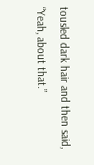tousled dark hair and then said, “Yeah, about that.”